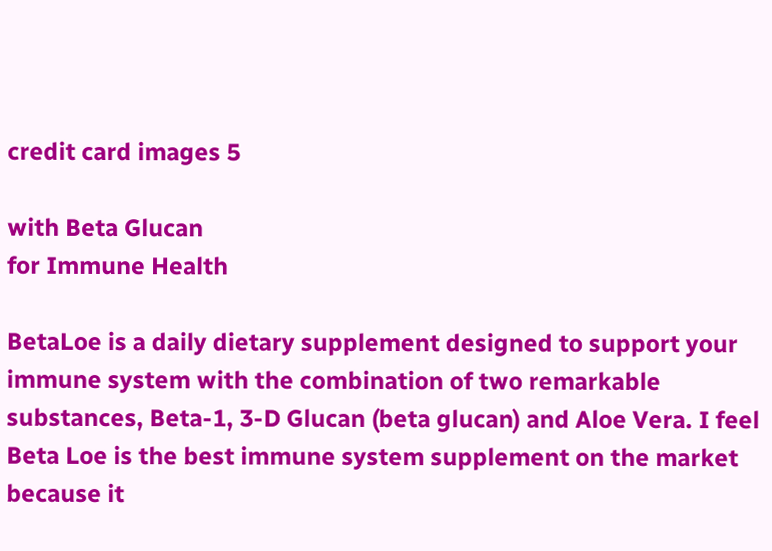credit card images 5

with Beta Glucan
for Immune Health

BetaLoe is a daily dietary supplement designed to support your immune system with the combination of two remarkable substances, Beta-1, 3-D Glucan (beta glucan) and Aloe Vera. I feel Beta Loe is the best immune system supplement on the market because it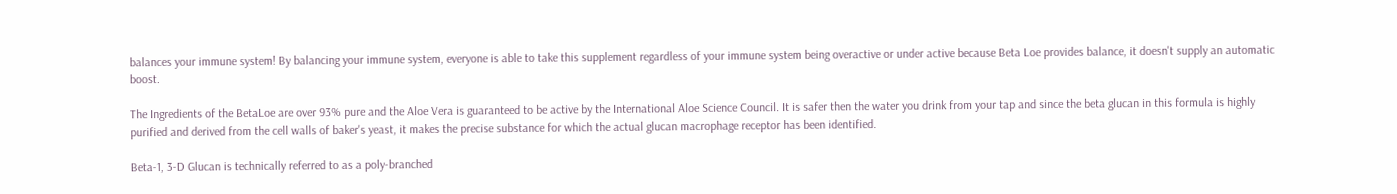balances your immune system! By balancing your immune system, everyone is able to take this supplement regardless of your immune system being overactive or under active because Beta Loe provides balance, it doesn't supply an automatic boost.

The Ingredients of the BetaLoe are over 93% pure and the Aloe Vera is guaranteed to be active by the International Aloe Science Council. It is safer then the water you drink from your tap and since the beta glucan in this formula is highly purified and derived from the cell walls of baker's yeast, it makes the precise substance for which the actual glucan macrophage receptor has been identified.

Beta-1, 3-D Glucan is technically referred to as a poly-branched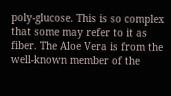poly-glucose. This is so complex that some may refer to it as fiber. The Aloe Vera is from the well-known member of the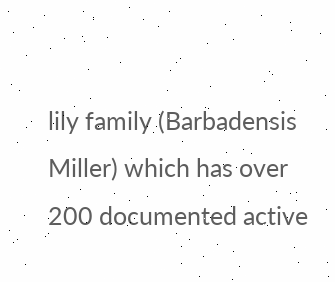lily family (Barbadensis Miller) which has over 200 documented active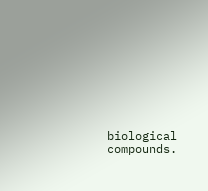biological compounds.